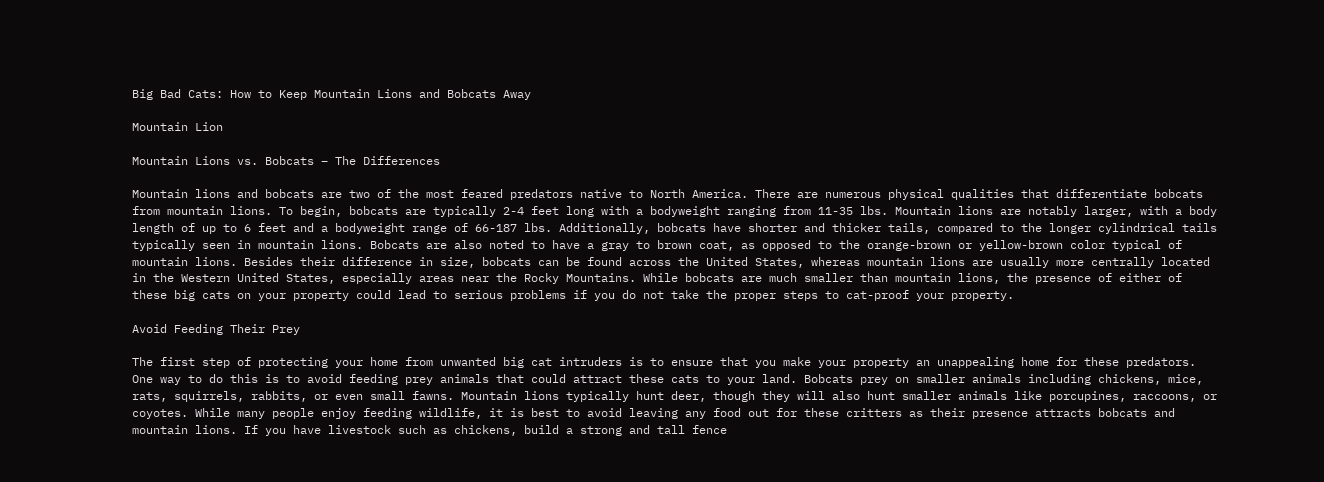Big Bad Cats: How to Keep Mountain Lions and Bobcats Away

Mountain Lion

Mountain Lions vs. Bobcats – The Differences

Mountain lions and bobcats are two of the most feared predators native to North America. There are numerous physical qualities that differentiate bobcats from mountain lions. To begin, bobcats are typically 2-4 feet long with a bodyweight ranging from 11-35 lbs. Mountain lions are notably larger, with a body length of up to 6 feet and a bodyweight range of 66-187 lbs. Additionally, bobcats have shorter and thicker tails, compared to the longer cylindrical tails typically seen in mountain lions. Bobcats are also noted to have a gray to brown coat, as opposed to the orange-brown or yellow-brown color typical of mountain lions. Besides their difference in size, bobcats can be found across the United States, whereas mountain lions are usually more centrally located in the Western United States, especially areas near the Rocky Mountains. While bobcats are much smaller than mountain lions, the presence of either of these big cats on your property could lead to serious problems if you do not take the proper steps to cat-proof your property.

Avoid Feeding Their Prey

The first step of protecting your home from unwanted big cat intruders is to ensure that you make your property an unappealing home for these predators. One way to do this is to avoid feeding prey animals that could attract these cats to your land. Bobcats prey on smaller animals including chickens, mice, rats, squirrels, rabbits, or even small fawns. Mountain lions typically hunt deer, though they will also hunt smaller animals like porcupines, raccoons, or coyotes. While many people enjoy feeding wildlife, it is best to avoid leaving any food out for these critters as their presence attracts bobcats and mountain lions. If you have livestock such as chickens, build a strong and tall fence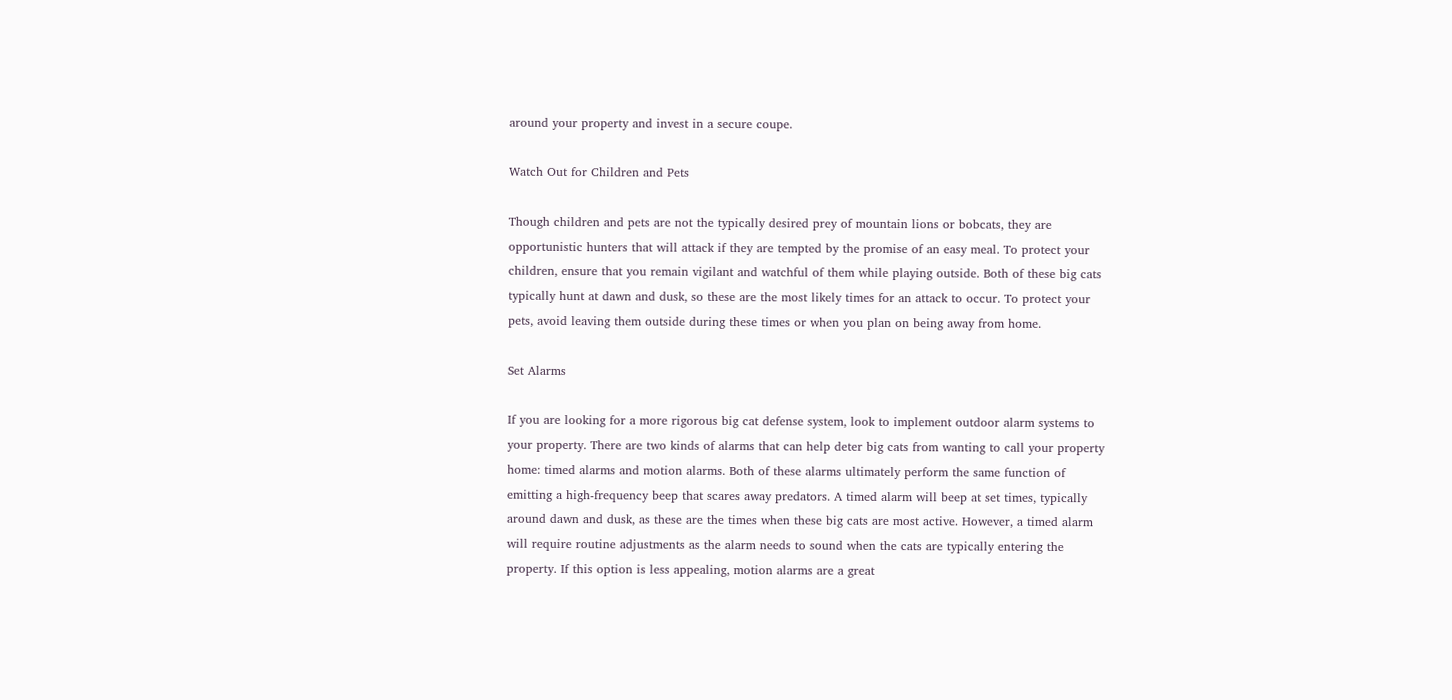around your property and invest in a secure coupe.

Watch Out for Children and Pets

Though children and pets are not the typically desired prey of mountain lions or bobcats, they are opportunistic hunters that will attack if they are tempted by the promise of an easy meal. To protect your children, ensure that you remain vigilant and watchful of them while playing outside. Both of these big cats typically hunt at dawn and dusk, so these are the most likely times for an attack to occur. To protect your pets, avoid leaving them outside during these times or when you plan on being away from home.

Set Alarms

If you are looking for a more rigorous big cat defense system, look to implement outdoor alarm systems to your property. There are two kinds of alarms that can help deter big cats from wanting to call your property home: timed alarms and motion alarms. Both of these alarms ultimately perform the same function of emitting a high-frequency beep that scares away predators. A timed alarm will beep at set times, typically around dawn and dusk, as these are the times when these big cats are most active. However, a timed alarm will require routine adjustments as the alarm needs to sound when the cats are typically entering the property. If this option is less appealing, motion alarms are a great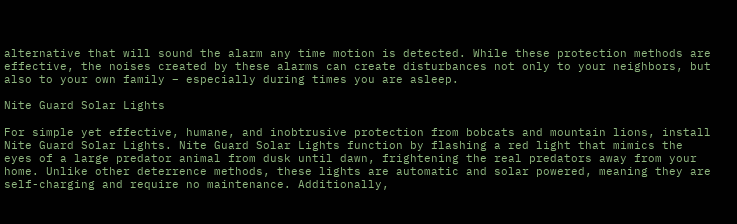alternative that will sound the alarm any time motion is detected. While these protection methods are effective, the noises created by these alarms can create disturbances not only to your neighbors, but also to your own family – especially during times you are asleep.

Nite Guard Solar Lights

For simple yet effective, humane, and inobtrusive protection from bobcats and mountain lions, install Nite Guard Solar Lights. Nite Guard Solar Lights function by flashing a red light that mimics the eyes of a large predator animal from dusk until dawn, frightening the real predators away from your home. Unlike other deterrence methods, these lights are automatic and solar powered, meaning they are self-charging and require no maintenance. Additionally,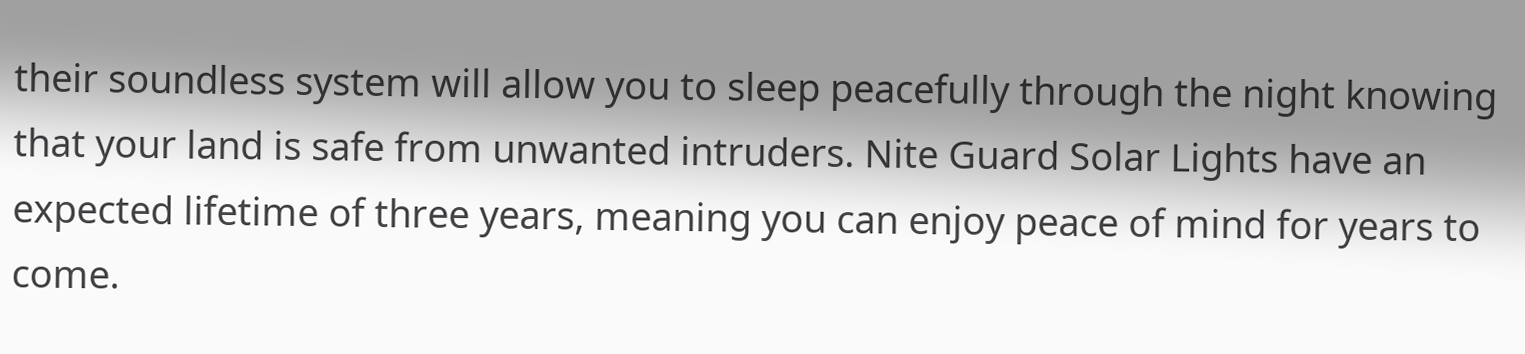their soundless system will allow you to sleep peacefully through the night knowing that your land is safe from unwanted intruders. Nite Guard Solar Lights have an expected lifetime of three years, meaning you can enjoy peace of mind for years to come.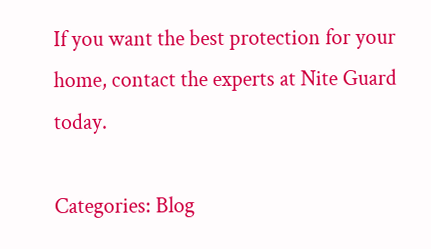If you want the best protection for your home, contact the experts at Nite Guard today.

Categories: Blog